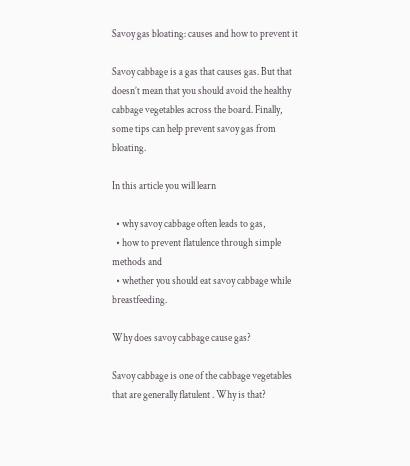Savoy gas bloating: causes and how to prevent it

Savoy cabbage is a gas that causes gas. But that doesn’t mean that you should avoid the healthy cabbage vegetables across the board. Finally, some tips can help prevent savoy gas from bloating.

In this article you will learn

  • why savoy cabbage often leads to gas,
  • how to prevent flatulence through simple methods and
  • whether you should eat savoy cabbage while breastfeeding.

Why does savoy cabbage cause gas?

Savoy cabbage is one of the cabbage vegetables that are generally flatulent . Why is that?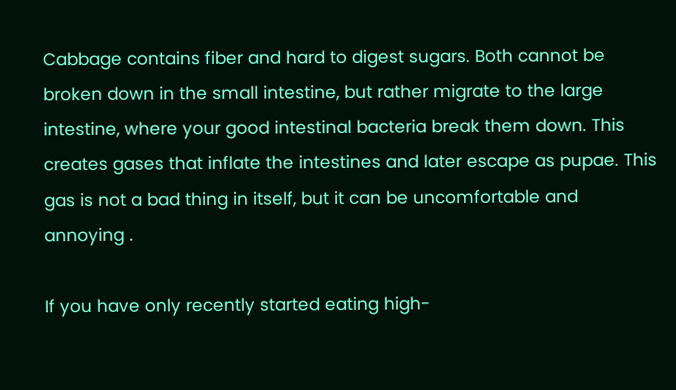Cabbage contains fiber and hard to digest sugars. Both cannot be broken down in the small intestine, but rather migrate to the large intestine, where your good intestinal bacteria break them down. This creates gases that inflate the intestines and later escape as pupae. This gas is not a bad thing in itself, but it can be uncomfortable and annoying .

If you have only recently started eating high-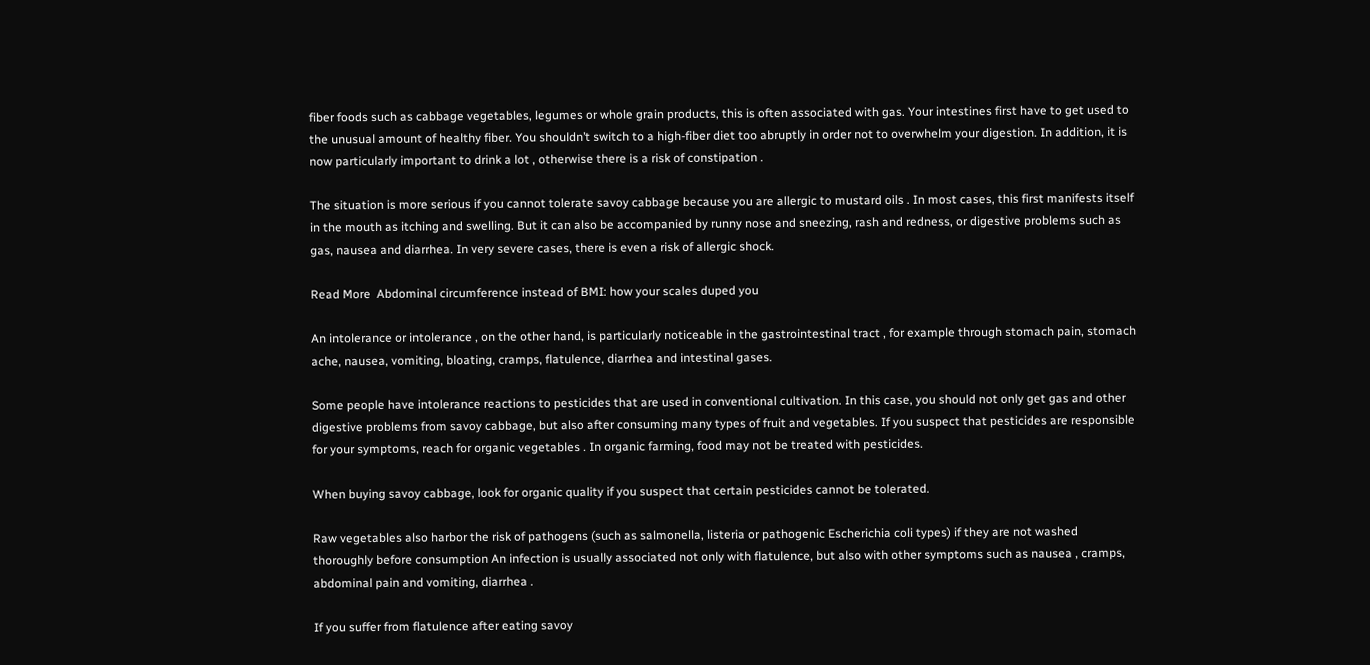fiber foods such as cabbage vegetables, legumes or whole grain products, this is often associated with gas. Your intestines first have to get used to the unusual amount of healthy fiber. You shouldn’t switch to a high-fiber diet too abruptly in order not to overwhelm your digestion. In addition, it is now particularly important to drink a lot , otherwise there is a risk of constipation .

The situation is more serious if you cannot tolerate savoy cabbage because you are allergic to mustard oils . In most cases, this first manifests itself in the mouth as itching and swelling. But it can also be accompanied by runny nose and sneezing, rash and redness, or digestive problems such as gas, nausea and diarrhea. In very severe cases, there is even a risk of allergic shock.

Read More  Abdominal circumference instead of BMI: how your scales duped you

An intolerance or intolerance , on the other hand, is particularly noticeable in the gastrointestinal tract , for example through stomach pain, stomach ache, nausea, vomiting, bloating, cramps, flatulence, diarrhea and intestinal gases.

Some people have intolerance reactions to pesticides that are used in conventional cultivation. In this case, you should not only get gas and other digestive problems from savoy cabbage, but also after consuming many types of fruit and vegetables. If you suspect that pesticides are responsible for your symptoms, reach for organic vegetables . In organic farming, food may not be treated with pesticides.

When buying savoy cabbage, look for organic quality if you suspect that certain pesticides cannot be tolerated.

Raw vegetables also harbor the risk of pathogens (such as salmonella, listeria or pathogenic Escherichia coli types) if they are not washed thoroughly before consumption An infection is usually associated not only with flatulence, but also with other symptoms such as nausea , cramps, abdominal pain and vomiting, diarrhea .

If you suffer from flatulence after eating savoy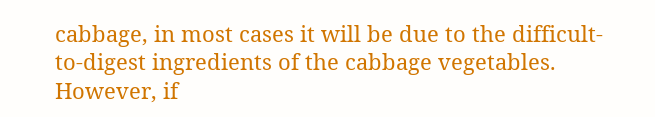cabbage, in most cases it will be due to the difficult-to-digest ingredients of the cabbage vegetables. However, if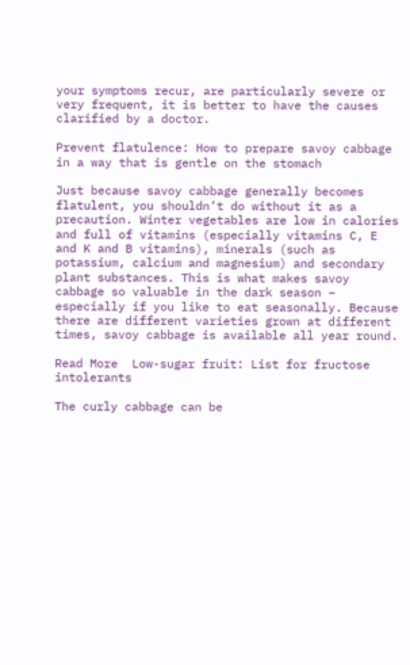your symptoms recur, are particularly severe or very frequent, it is better to have the causes clarified by a doctor.

Prevent flatulence: How to prepare savoy cabbage in a way that is gentle on the stomach

Just because savoy cabbage generally becomes flatulent, you shouldn’t do without it as a precaution. Winter vegetables are low in calories and full of vitamins (especially vitamins C, E and K and B vitamins), minerals (such as potassium, calcium and magnesium) and secondary plant substances. This is what makes savoy cabbage so valuable in the dark season – especially if you like to eat seasonally. Because there are different varieties grown at different times, savoy cabbage is available all year round.

Read More  Low-sugar fruit: List for fructose intolerants

The curly cabbage can be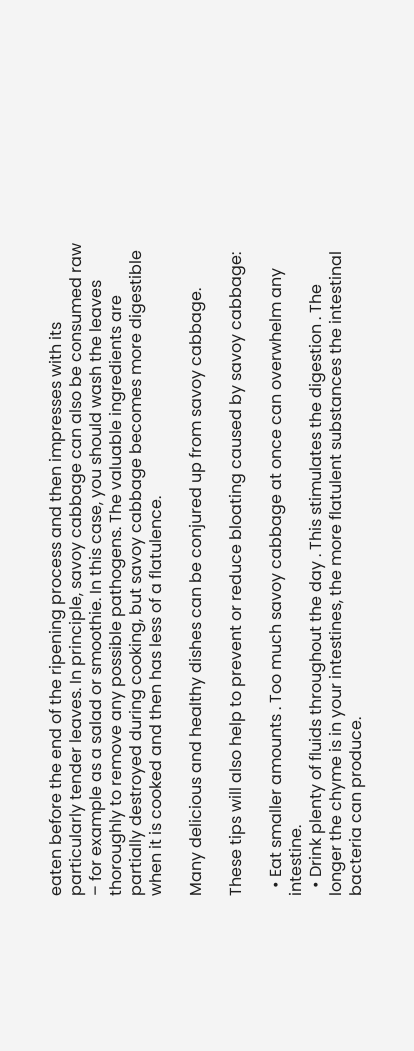eaten before the end of the ripening process and then impresses with its particularly tender leaves. In principle, savoy cabbage can also be consumed raw – for example as a salad or smoothie. In this case, you should wash the leaves thoroughly to remove any possible pathogens. The valuable ingredients are partially destroyed during cooking, but savoy cabbage becomes more digestible when it is cooked and then has less of a flatulence.

Many delicious and healthy dishes can be conjured up from savoy cabbage.

These tips will also help to prevent or reduce bloating caused by savoy cabbage:

  • Eat smaller amounts . Too much savoy cabbage at once can overwhelm any intestine.
  • Drink plenty of fluids throughout the day . This stimulates the digestion . The longer the chyme is in your intestines, the more flatulent substances the intestinal bacteria can produce.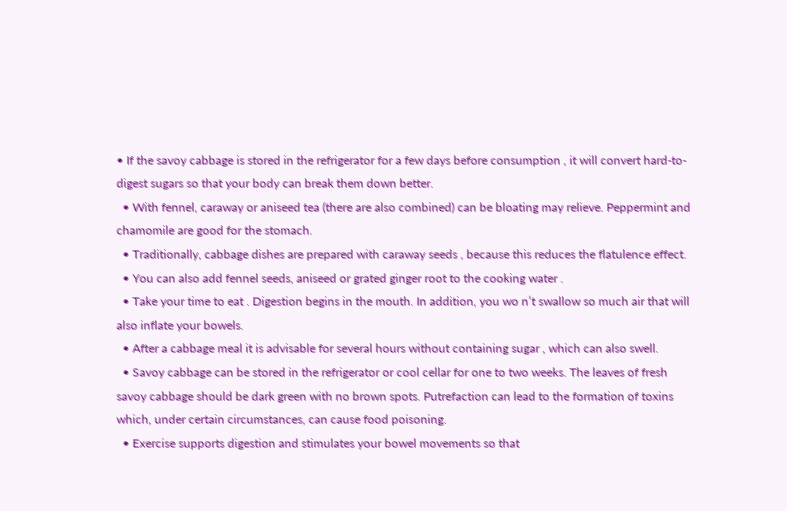• If the savoy cabbage is stored in the refrigerator for a few days before consumption , it will convert hard-to-digest sugars so that your body can break them down better.
  • With fennel, caraway or aniseed tea (there are also combined) can be bloating may relieve. Peppermint and chamomile are good for the stomach.
  • Traditionally, cabbage dishes are prepared with caraway seeds , because this reduces the flatulence effect.
  • You can also add fennel seeds, aniseed or grated ginger root to the cooking water .
  • Take your time to eat . Digestion begins in the mouth. In addition, you wo n’t swallow so much air that will also inflate your bowels.
  • After a cabbage meal it is advisable for several hours without containing sugar , which can also swell.
  • Savoy cabbage can be stored in the refrigerator or cool cellar for one to two weeks. The leaves of fresh savoy cabbage should be dark green with no brown spots. Putrefaction can lead to the formation of toxins which, under certain circumstances, can cause food poisoning.
  • Exercise supports digestion and stimulates your bowel movements so that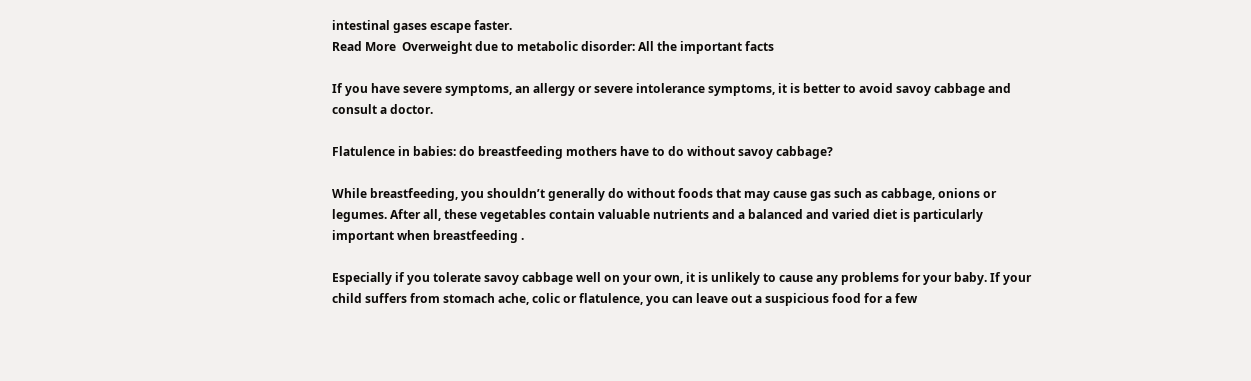intestinal gases escape faster.
Read More  Overweight due to metabolic disorder: All the important facts

If you have severe symptoms, an allergy or severe intolerance symptoms, it is better to avoid savoy cabbage and consult a doctor.

Flatulence in babies: do breastfeeding mothers have to do without savoy cabbage?

While breastfeeding, you shouldn’t generally do without foods that may cause gas such as cabbage, onions or legumes. After all, these vegetables contain valuable nutrients and a balanced and varied diet is particularly important when breastfeeding .

Especially if you tolerate savoy cabbage well on your own, it is unlikely to cause any problems for your baby. If your child suffers from stomach ache, colic or flatulence, you can leave out a suspicious food for a few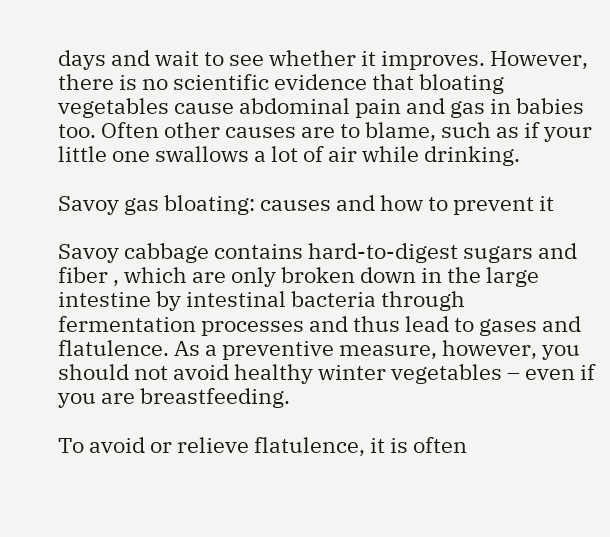days and wait to see whether it improves. However, there is no scientific evidence that bloating vegetables cause abdominal pain and gas in babies too. Often other causes are to blame, such as if your little one swallows a lot of air while drinking.

Savoy gas bloating: causes and how to prevent it

Savoy cabbage contains hard-to-digest sugars and fiber , which are only broken down in the large intestine by intestinal bacteria through fermentation processes and thus lead to gases and flatulence. As a preventive measure, however, you should not avoid healthy winter vegetables – even if you are breastfeeding.

To avoid or relieve flatulence, it is often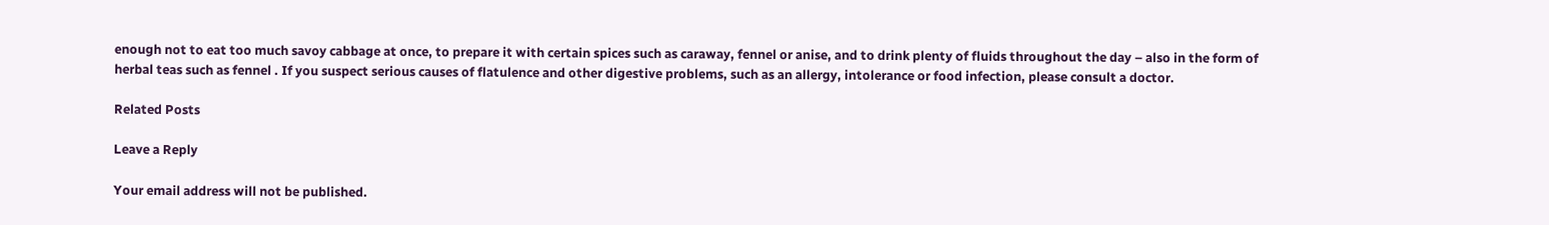enough not to eat too much savoy cabbage at once, to prepare it with certain spices such as caraway, fennel or anise, and to drink plenty of fluids throughout the day – also in the form of herbal teas such as fennel . If you suspect serious causes of flatulence and other digestive problems, such as an allergy, intolerance or food infection, please consult a doctor.

Related Posts

Leave a Reply

Your email address will not be published.